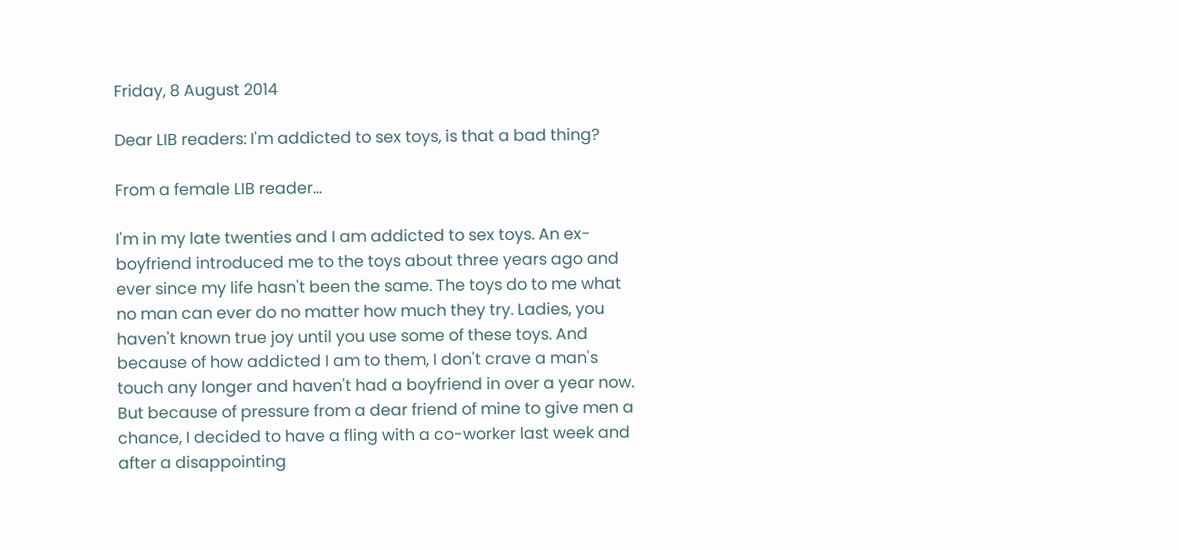Friday, 8 August 2014

Dear LIB readers: I'm addicted to sex toys, is that a bad thing?

From a female LIB reader...

I'm in my late twenties and I am addicted to sex toys. An ex-boyfriend introduced me to the toys about three years ago and ever since my life hasn't been the same. The toys do to me what no man can ever do no matter how much they try. Ladies, you haven't known true joy until you use some of these toys. And because of how addicted I am to them, I don't crave a man's touch any longer and haven't had a boyfriend in over a year now. But because of pressure from a dear friend of mine to give men a chance, I decided to have a fling with a co-worker last week and after a disappointing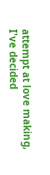attempt at love making, I've decided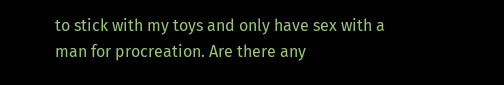to stick with my toys and only have sex with a man for procreation. Are there any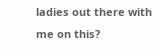ladies out there with me on this?